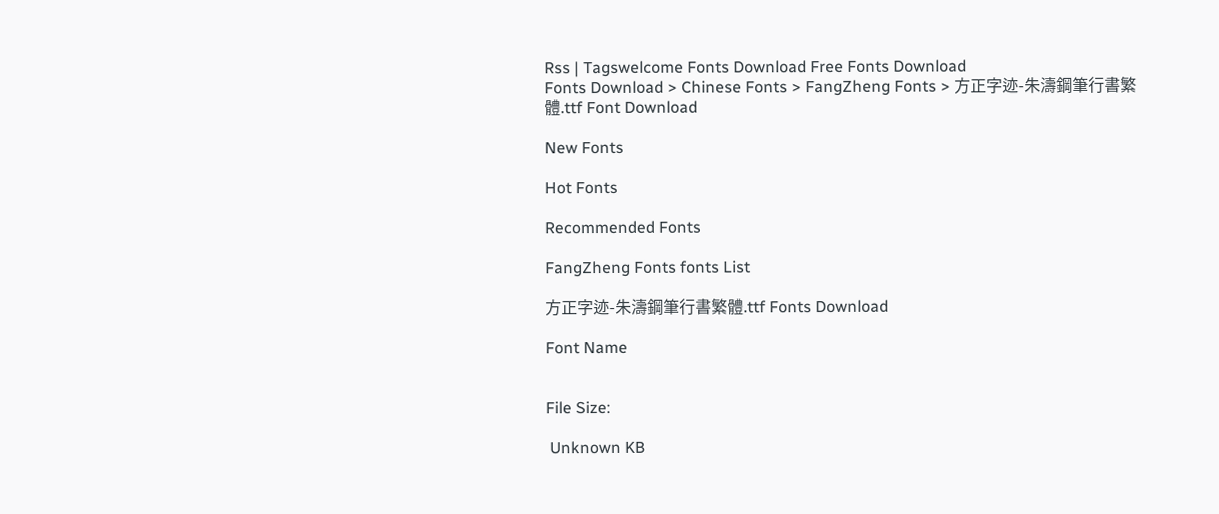Rss | Tagswelcome Fonts Download Free Fonts Download
Fonts Download > Chinese Fonts > FangZheng Fonts > 方正字迹-朱濤鋼筆行書繁體.ttf Font Download

New Fonts

Hot Fonts

Recommended Fonts

FangZheng Fonts fonts List

方正字迹-朱濤鋼筆行書繁體.ttf Fonts Download

Font Name


File Size:

 Unknown KB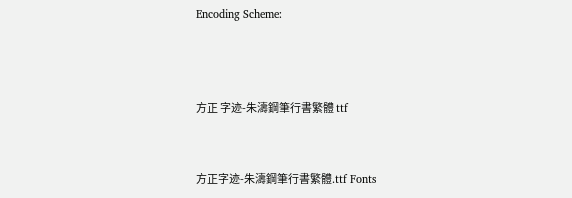Encoding Scheme:



方正 字迹-朱濤鋼筆行書繁體 ttf


方正字迹-朱濤鋼筆行書繁體.ttf Fonts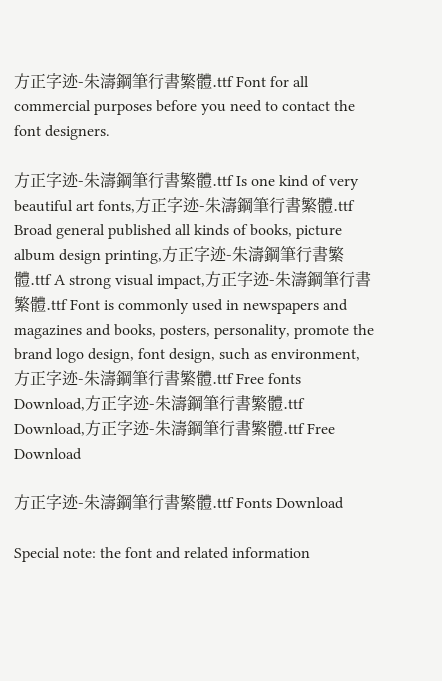方正字迹-朱濤鋼筆行書繁體.ttf Font for all commercial purposes before you need to contact the font designers.

方正字迹-朱濤鋼筆行書繁體.ttf Is one kind of very beautiful art fonts,方正字迹-朱濤鋼筆行書繁體.ttf Broad general published all kinds of books, picture album design printing,方正字迹-朱濤鋼筆行書繁體.ttf A strong visual impact,方正字迹-朱濤鋼筆行書繁體.ttf Font is commonly used in newspapers and magazines and books, posters, personality, promote the brand logo design, font design, such as environment,方正字迹-朱濤鋼筆行書繁體.ttf Free fonts Download,方正字迹-朱濤鋼筆行書繁體.ttf Download,方正字迹-朱濤鋼筆行書繁體.ttf Free Download

方正字迹-朱濤鋼筆行書繁體.ttf Fonts Download

Special note: the font and related information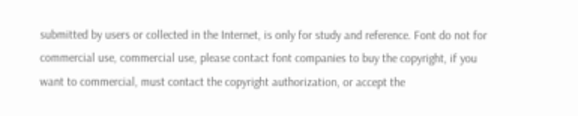submitted by users or collected in the Internet, is only for study and reference. Font do not for commercial use, commercial use, please contact font companies to buy the copyright, if you want to commercial, must contact the copyright authorization, or accept the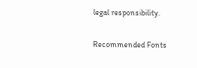legal responsibility.

Recommended Fonts